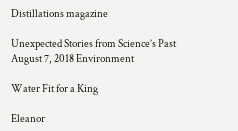Distillations magazine

Unexpected Stories from Science’s Past
August 7, 2018 Environment

Water Fit for a King

Eleanor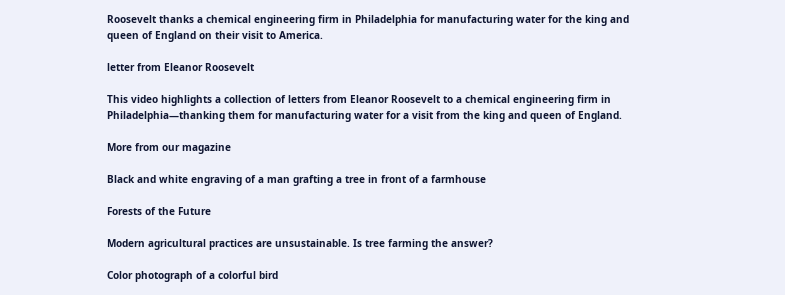Roosevelt thanks a chemical engineering firm in Philadelphia for manufacturing water for the king and queen of England on their visit to America.

letter from Eleanor Roosevelt

This video highlights a collection of letters from Eleanor Roosevelt to a chemical engineering firm in Philadelphia—thanking them for manufacturing water for a visit from the king and queen of England.

More from our magazine

Black and white engraving of a man grafting a tree in front of a farmhouse

Forests of the Future

Modern agricultural practices are unsustainable. Is tree farming the answer?

Color photograph of a colorful bird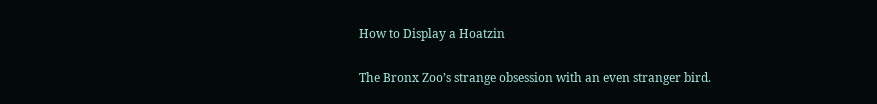How to Display a Hoatzin

The Bronx Zoo’s strange obsession with an even stranger bird.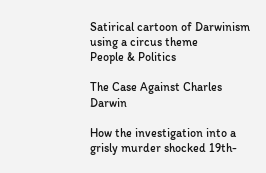Satirical cartoon of Darwinism using a circus theme
People & Politics

The Case Against Charles Darwin

How the investigation into a grisly murder shocked 19th-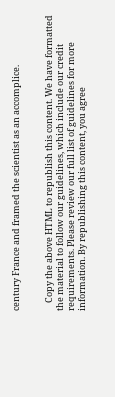century France and framed the scientist as an accomplice.


    Copy the above HTML to republish this content. We have formatted the material to follow our guidelines, which include our credit requirements. Please review our full list of guidelines for more information. By republishing this content, you agree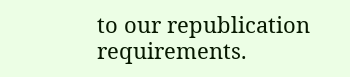to our republication requirements.